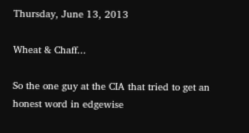Thursday, June 13, 2013

Wheat & Chaff...

So the one guy at the CIA that tried to get an honest word in edgewise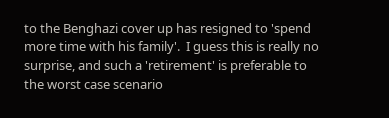to the Benghazi cover up has resigned to 'spend more time with his family'.  I guess this is really no surprise, and such a 'retirement' is preferable to the worst case scenario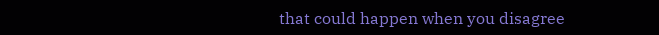that could happen when you disagree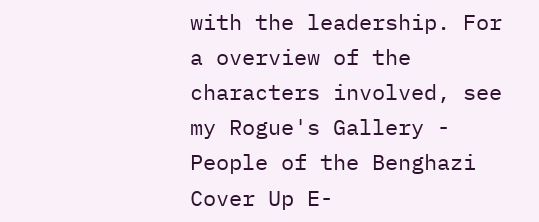with the leadership. For a overview of the characters involved, see my Rogue's Gallery - People of the Benghazi Cover Up E-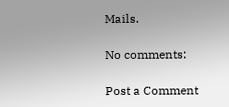Mails.

No comments:

Post a Comment